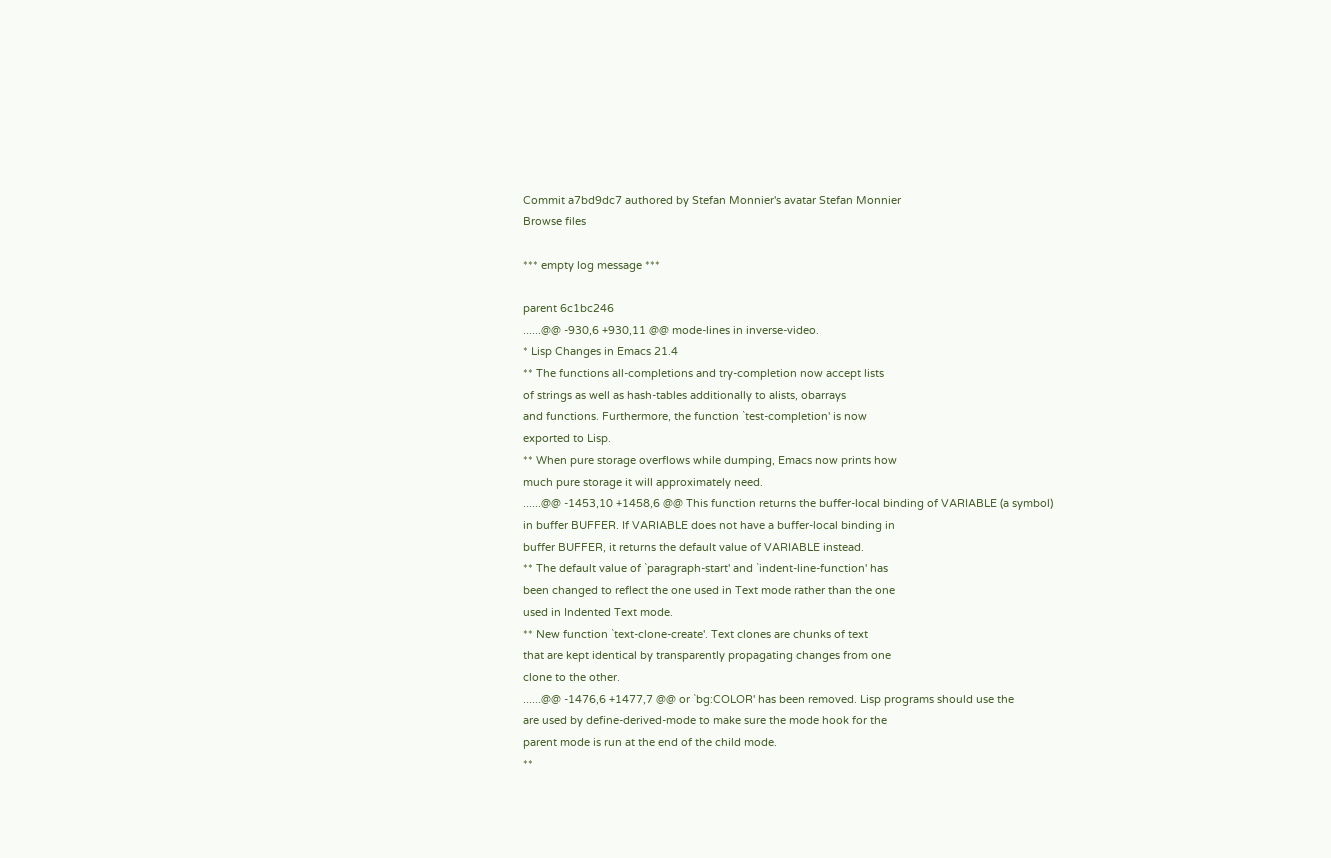Commit a7bd9dc7 authored by Stefan Monnier's avatar Stefan Monnier
Browse files

*** empty log message ***

parent 6c1bc246
......@@ -930,6 +930,11 @@ mode-lines in inverse-video.
* Lisp Changes in Emacs 21.4
** The functions all-completions and try-completion now accept lists
of strings as well as hash-tables additionally to alists, obarrays
and functions. Furthermore, the function `test-completion' is now
exported to Lisp.
** When pure storage overflows while dumping, Emacs now prints how
much pure storage it will approximately need.
......@@ -1453,10 +1458,6 @@ This function returns the buffer-local binding of VARIABLE (a symbol)
in buffer BUFFER. If VARIABLE does not have a buffer-local binding in
buffer BUFFER, it returns the default value of VARIABLE instead.
** The default value of `paragraph-start' and `indent-line-function' has
been changed to reflect the one used in Text mode rather than the one
used in Indented Text mode.
** New function `text-clone-create'. Text clones are chunks of text
that are kept identical by transparently propagating changes from one
clone to the other.
......@@ -1476,6 +1477,7 @@ or `bg:COLOR' has been removed. Lisp programs should use the
are used by define-derived-mode to make sure the mode hook for the
parent mode is run at the end of the child mode.
**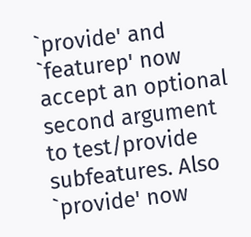`provide' and `featurep' now accept an optional second argument
to test/provide subfeatures. Also `provide' now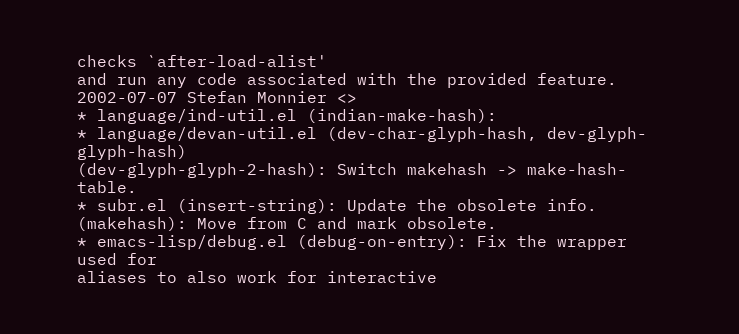checks `after-load-alist'
and run any code associated with the provided feature.
2002-07-07 Stefan Monnier <>
* language/ind-util.el (indian-make-hash):
* language/devan-util.el (dev-char-glyph-hash, dev-glyph-glyph-hash)
(dev-glyph-glyph-2-hash): Switch makehash -> make-hash-table.
* subr.el (insert-string): Update the obsolete info.
(makehash): Move from C and mark obsolete.
* emacs-lisp/debug.el (debug-on-entry): Fix the wrapper used for
aliases to also work for interactive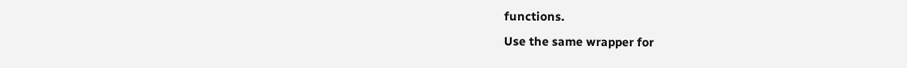functions.
Use the same wrapper for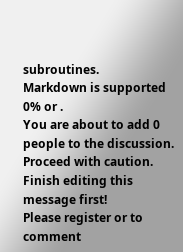subroutines.
Markdown is supported
0% or .
You are about to add 0 people to the discussion. Proceed with caution.
Finish editing this message first!
Please register or to comment